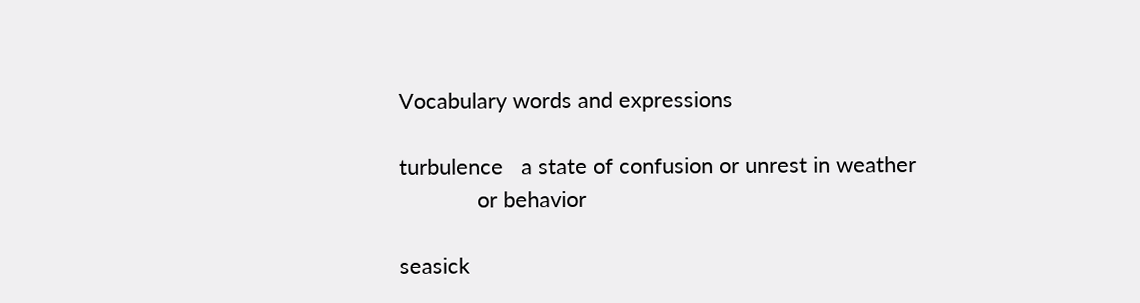Vocabulary words and expressions

turbulence   a state of confusion or unrest in weather
             or behavior

seasick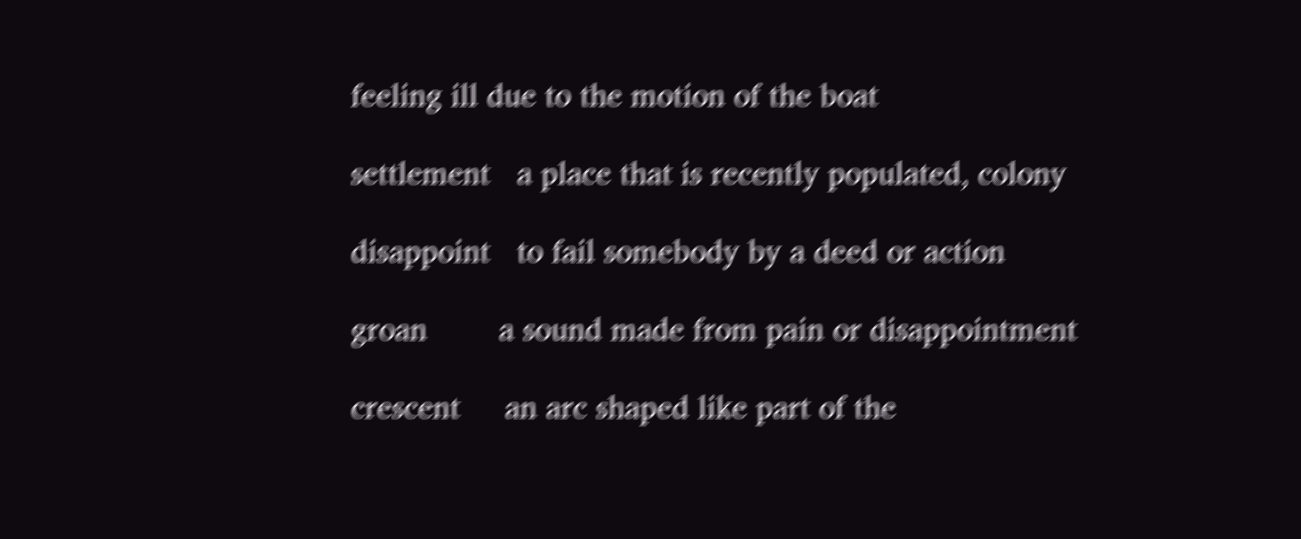feeling ill due to the motion of the boat

settlement   a place that is recently populated, colony

disappoint   to fail somebody by a deed or action

groan        a sound made from pain or disappointment

crescent     an arc shaped like part of the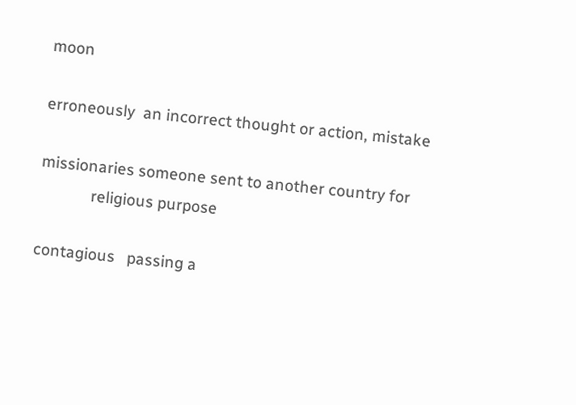moon

erroneously  an incorrect thought or action, mistake

missionaries someone sent to another country for
             religious purpose

contagious   passing a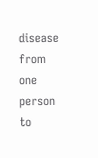disease from one person to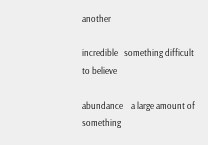another

incredible   something difficult to believe

abundance    a large amount of something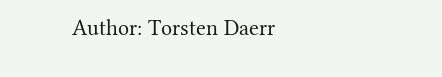Author: Torsten Daerr